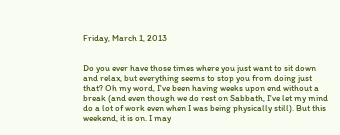Friday, March 1, 2013


Do you ever have those times where you just want to sit down and relax, but everything seems to stop you from doing just that? Oh my word, I've been having weeks upon end without a break (and even though we do rest on Sabbath, I've let my mind do a lot of work even when I was being physically still). But this weekend, it is on. I may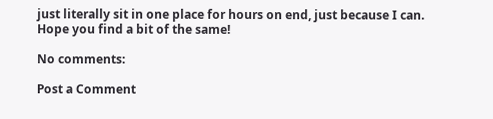just literally sit in one place for hours on end, just because I can. Hope you find a bit of the same!

No comments:

Post a Comment